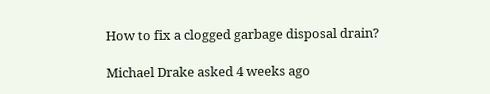How to fix a clogged garbage disposal drain?

Michael Drake asked 4 weeks ago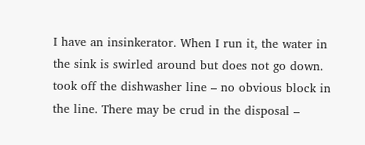I have an insinkerator. When I run it, the water in the sink is swirled around but does not go down. took off the dishwasher line – no obvious block in the line. There may be crud in the disposal –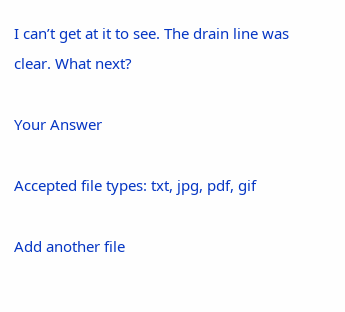I can’t get at it to see. The drain line was clear. What next?

Your Answer

Accepted file types: txt, jpg, pdf, gif

Add another file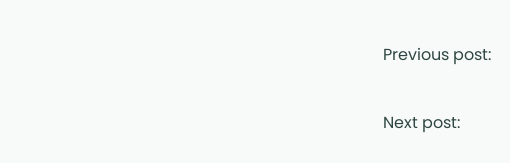Previous post:

Next post: